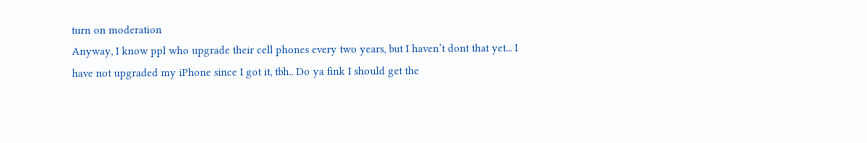turn on moderation
Anyway, I know ppl who upgrade their cell phones every two years, but I haven’t dont that yet... I have not upgraded my iPhone since I got it, tbh.. Do ya fink I should get the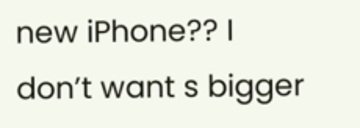new iPhone?? I don’t want s bigger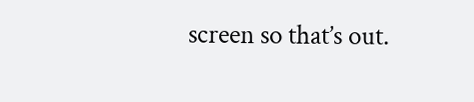screen so that’s out.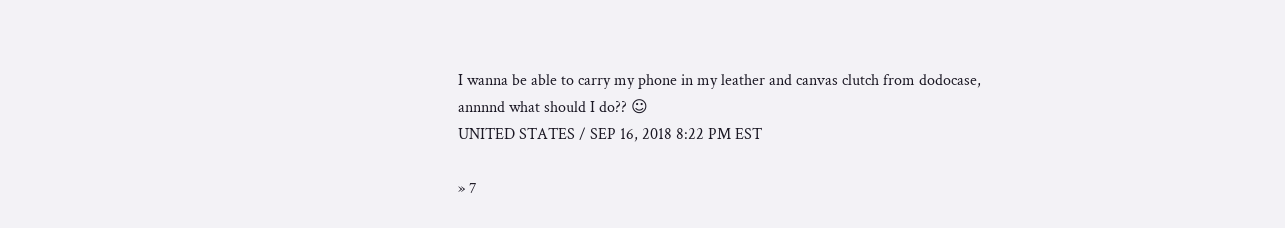I wanna be able to carry my phone in my leather and canvas clutch from dodocase, annnnd what should I do?? ☺
UNITED STATES / SEP 16, 2018 8:22 PM EST

» 7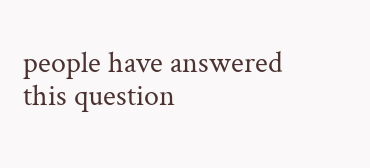people have answered this question